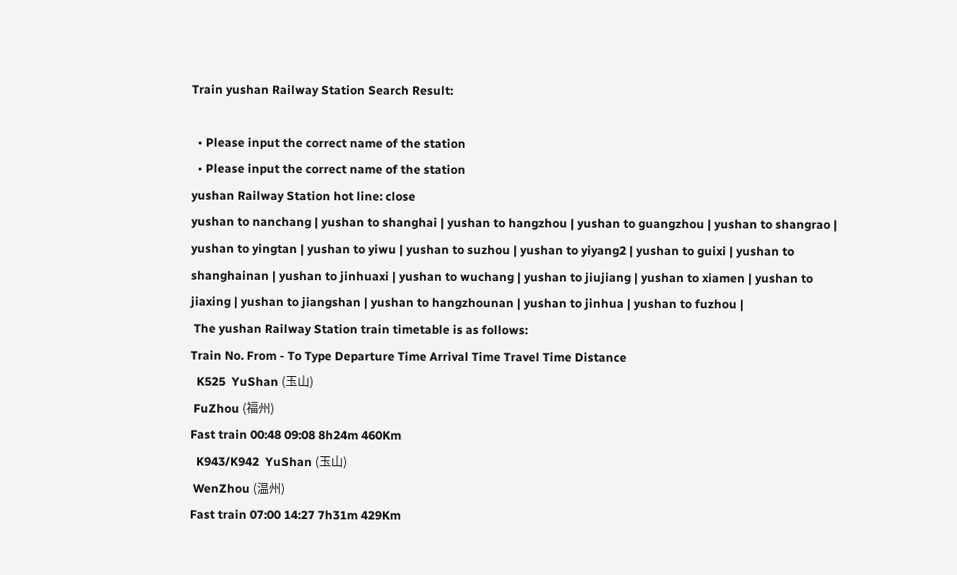Train yushan Railway Station Search Result:

  • Please input the correct name of the station
  • Please input the correct name of the station
yushan Railway Station hot line: close
yushan to nanchang | yushan to shanghai | yushan to hangzhou | yushan to guangzhou | yushan to shangrao | yushan to yingtan | yushan to yiwu | yushan to suzhou | yushan to yiyang2 | yushan to guixi | yushan to shanghainan | yushan to jinhuaxi | yushan to wuchang | yushan to jiujiang | yushan to xiamen | yushan to jiaxing | yushan to jiangshan | yushan to hangzhounan | yushan to jinhua | yushan to fuzhou |
 The yushan Railway Station train timetable is as follows:
Train No. From - To Type Departure Time Arrival Time Travel Time Distance
  K525  YuShan (玉山)
 FuZhou (福州)
Fast train 00:48 09:08 8h24m 460Km
  K943/K942  YuShan (玉山)
 WenZhou (温州)
Fast train 07:00 14:27 7h31m 429Km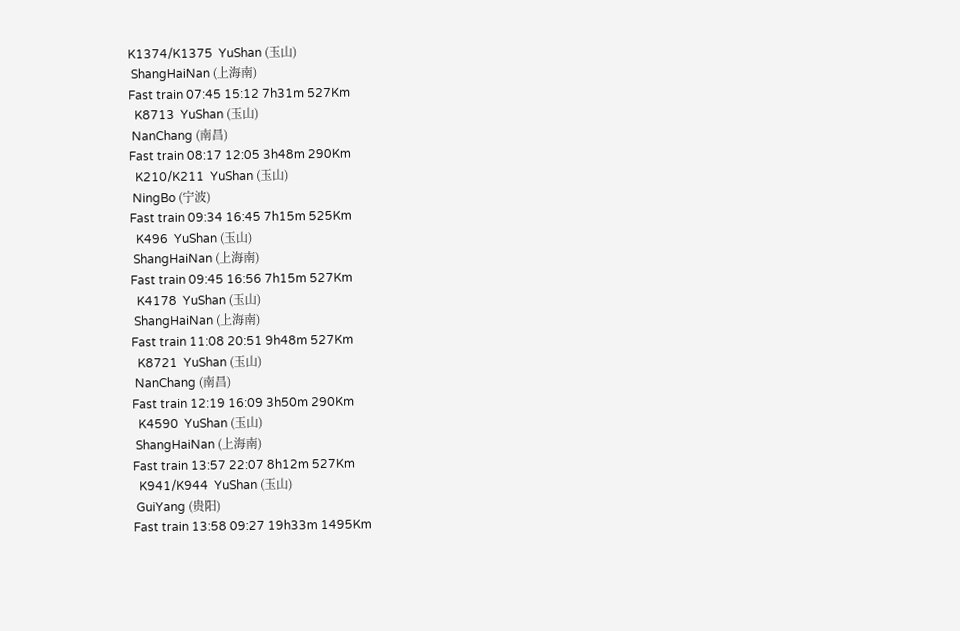K1374/K1375  YuShan (玉山)
 ShangHaiNan (上海南)
Fast train 07:45 15:12 7h31m 527Km
  K8713  YuShan (玉山)
 NanChang (南昌)
Fast train 08:17 12:05 3h48m 290Km
  K210/K211  YuShan (玉山)
 NingBo (宁波)
Fast train 09:34 16:45 7h15m 525Km
  K496  YuShan (玉山)
 ShangHaiNan (上海南)
Fast train 09:45 16:56 7h15m 527Km
  K4178  YuShan (玉山)
 ShangHaiNan (上海南)
Fast train 11:08 20:51 9h48m 527Km
  K8721  YuShan (玉山)
 NanChang (南昌)
Fast train 12:19 16:09 3h50m 290Km
  K4590  YuShan (玉山)
 ShangHaiNan (上海南)
Fast train 13:57 22:07 8h12m 527Km
  K941/K944  YuShan (玉山)
 GuiYang (贵阳)
Fast train 13:58 09:27 19h33m 1495Km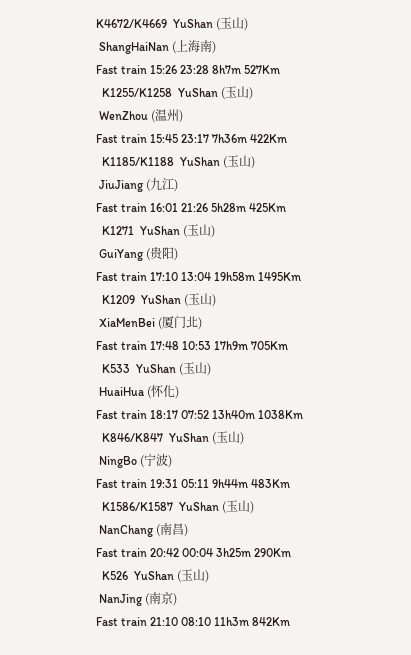K4672/K4669  YuShan (玉山)
 ShangHaiNan (上海南)
Fast train 15:26 23:28 8h7m 527Km
  K1255/K1258  YuShan (玉山)
 WenZhou (温州)
Fast train 15:45 23:17 7h36m 422Km
  K1185/K1188  YuShan (玉山)
 JiuJiang (九江)
Fast train 16:01 21:26 5h28m 425Km
  K1271  YuShan (玉山)
 GuiYang (贵阳)
Fast train 17:10 13:04 19h58m 1495Km
  K1209  YuShan (玉山)
 XiaMenBei (厦门北)
Fast train 17:48 10:53 17h9m 705Km
  K533  YuShan (玉山)
 HuaiHua (怀化)
Fast train 18:17 07:52 13h40m 1038Km
  K846/K847  YuShan (玉山)
 NingBo (宁波)
Fast train 19:31 05:11 9h44m 483Km
  K1586/K1587  YuShan (玉山)
 NanChang (南昌)
Fast train 20:42 00:04 3h25m 290Km
  K526  YuShan (玉山)
 NanJing (南京)
Fast train 21:10 08:10 11h3m 842Km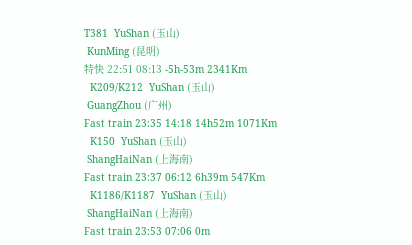T381  YuShan (玉山)
 KunMing (昆明)
特快 22:51 08:13 -5h-53m 2341Km
  K209/K212  YuShan (玉山)
 GuangZhou (广州)
Fast train 23:35 14:18 14h52m 1071Km
  K150  YuShan (玉山)
 ShangHaiNan (上海南)
Fast train 23:37 06:12 6h39m 547Km
  K1186/K1187  YuShan (玉山)
 ShangHaiNan (上海南)
Fast train 23:53 07:06 0m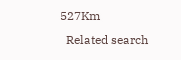527Km
  Related search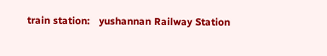train station:   yushannan Railway Station